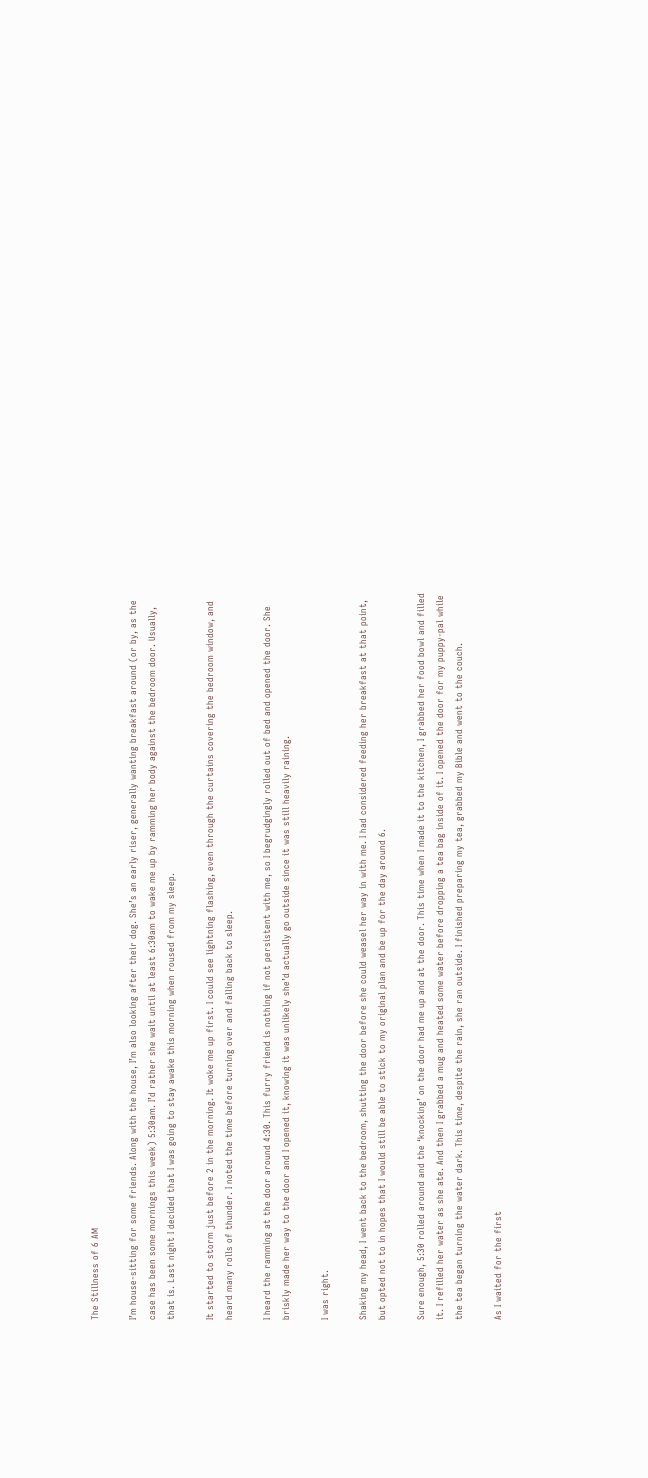The Stillness of 6 AM

I’m house-sitting for some friends. Along with the house, I’m also looking after their dog. She’s an early riser, generally wanting breakfast around (or by, as the case has been some mornings this week) 5:30am. I’d rather she wait until at least 6:30am to wake me up by ramming her body against the bedroom door. Usually, that is. Last night I decided that I was going to stay awake this morning when roused from my sleep.

It started to storm just before 2 in the morning. It woke me up first. I could see lightning flashing, even through the curtains covering the bedroom window, and heard many rolls of thunder. I noted the time before turning over and falling back to sleep.

I heard the ramming at the door around 4:30. This furry friend is nothing if not persistent with me, so I begrudgingly rolled out of bed and opened the door. She briskly made her way to the door and I opened it, knowing it was unlikely she’d actually go outside since it was still heavily raining.

I was right.

Shaking my head, I went back to the bedroom, shutting the door before she could weasel her way in with me. I had considered feeding her breakfast at that point, but opted not to in hopes that I would still be able to stick to my original plan and be up for the day around 6.

Sure enough, 5:30 rolled around and the ‘knocking’ on the door had me up and at the door. This time when I made it to the kitchen, I grabbed her food bowl and filled it. I refilled her water as she ate. And then I grabbed a mug and heated some water before dropping a tea bag inside of it. I opened the door for my puppy-pal while the tea began turning the water dark. This time, despite the rain, she ran outside. I finished preparing my tea, grabbed my Bible and went to the couch.

As I waited for the first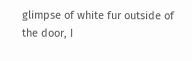glimpse of white fur outside of the door, I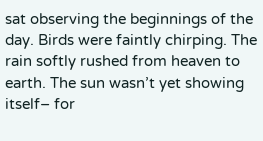sat observing the beginnings of the day. Birds were faintly chirping. The rain softly rushed from heaven to earth. The sun wasn’t yet showing itself– for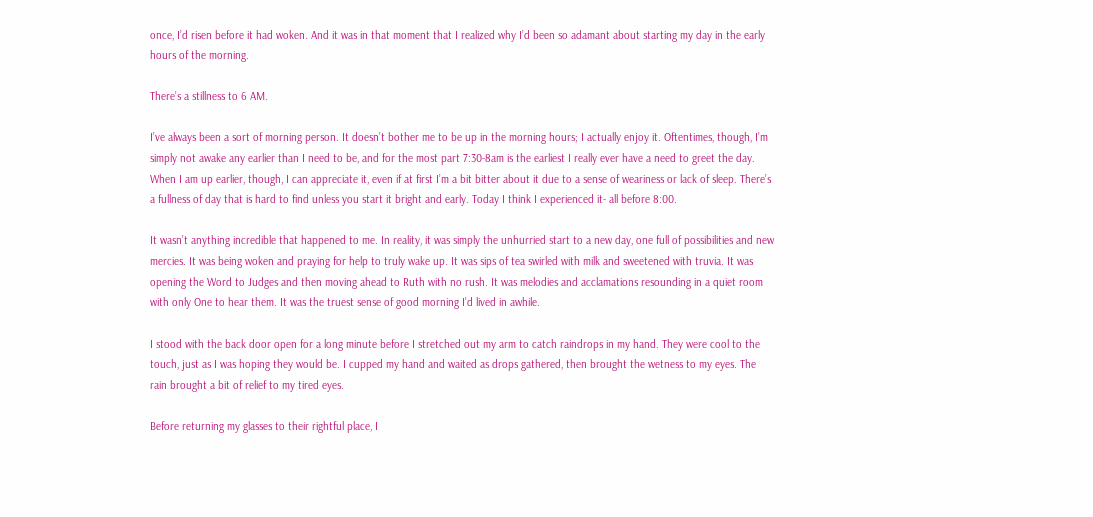once, I’d risen before it had woken. And it was in that moment that I realized why I’d been so adamant about starting my day in the early hours of the morning.

There’s a stillness to 6 AM.

I’ve always been a sort of morning person. It doesn’t bother me to be up in the morning hours; I actually enjoy it. Oftentimes, though, I’m simply not awake any earlier than I need to be, and for the most part 7:30-8am is the earliest I really ever have a need to greet the day. When I am up earlier, though, I can appreciate it, even if at first I’m a bit bitter about it due to a sense of weariness or lack of sleep. There’s a fullness of day that is hard to find unless you start it bright and early. Today I think I experienced it- all before 8:00.

It wasn’t anything incredible that happened to me. In reality, it was simply the unhurried start to a new day, one full of possibilities and new mercies. It was being woken and praying for help to truly wake up. It was sips of tea swirled with milk and sweetened with truvia. It was opening the Word to Judges and then moving ahead to Ruth with no rush. It was melodies and acclamations resounding in a quiet room with only One to hear them. It was the truest sense of good morning I’d lived in awhile.

I stood with the back door open for a long minute before I stretched out my arm to catch raindrops in my hand. They were cool to the touch, just as I was hoping they would be. I cupped my hand and waited as drops gathered, then brought the wetness to my eyes. The rain brought a bit of relief to my tired eyes.

Before returning my glasses to their rightful place, I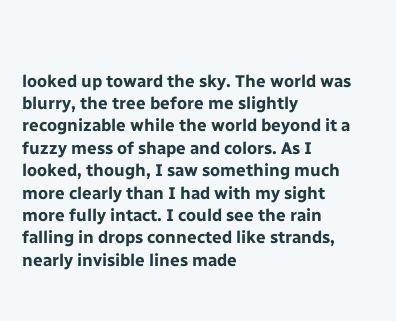looked up toward the sky. The world was blurry, the tree before me slightly recognizable while the world beyond it a fuzzy mess of shape and colors. As I looked, though, I saw something much more clearly than I had with my sight more fully intact. I could see the rain falling in drops connected like strands, nearly invisible lines made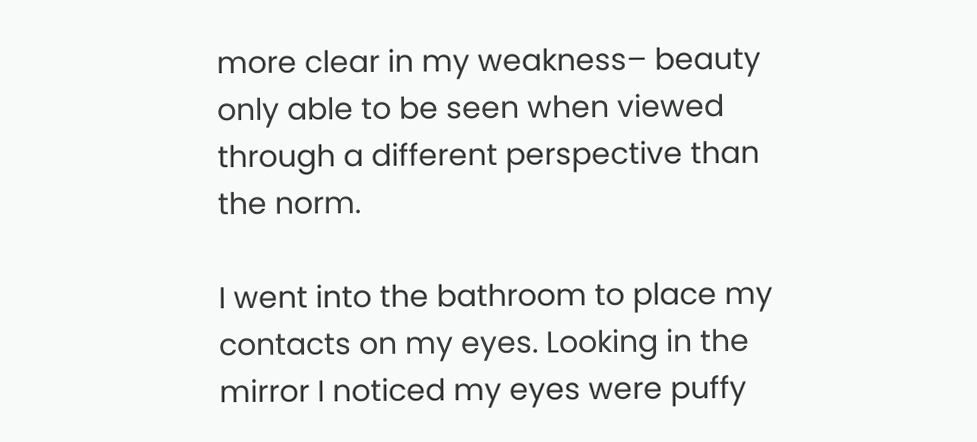more clear in my weakness– beauty only able to be seen when viewed through a different perspective than the norm.

I went into the bathroom to place my contacts on my eyes. Looking in the mirror I noticed my eyes were puffy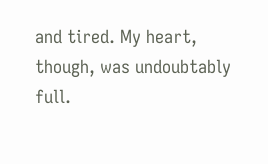and tired. My heart, though, was undoubtably full.